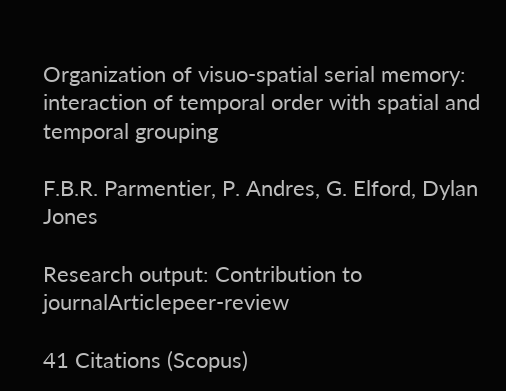Organization of visuo-spatial serial memory: interaction of temporal order with spatial and temporal grouping

F.B.R. Parmentier, P. Andres, G. Elford, Dylan Jones

Research output: Contribution to journalArticlepeer-review

41 Citations (Scopus)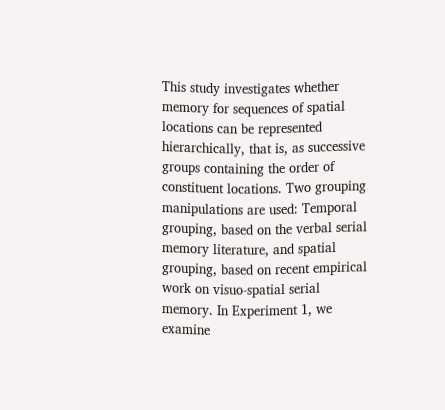This study investigates whether memory for sequences of spatial locations can be represented hierarchically, that is, as successive groups containing the order of constituent locations. Two grouping manipulations are used: Temporal grouping, based on the verbal serial memory literature, and spatial grouping, based on recent empirical work on visuo-spatial serial memory. In Experiment 1, we examine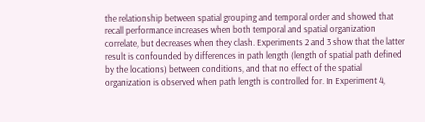the relationship between spatial grouping and temporal order and showed that recall performance increases when both temporal and spatial organization correlate, but decreases when they clash. Experiments 2 and 3 show that the latter result is confounded by differences in path length (length of spatial path defined by the locations) between conditions, and that no effect of the spatial organization is observed when path length is controlled for. In Experiment 4,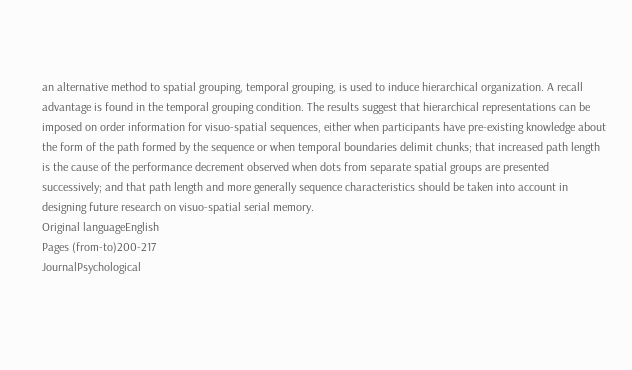an alternative method to spatial grouping, temporal grouping, is used to induce hierarchical organization. A recall advantage is found in the temporal grouping condition. The results suggest that hierarchical representations can be imposed on order information for visuo-spatial sequences, either when participants have pre-existing knowledge about the form of the path formed by the sequence or when temporal boundaries delimit chunks; that increased path length is the cause of the performance decrement observed when dots from separate spatial groups are presented successively; and that path length and more generally sequence characteristics should be taken into account in designing future research on visuo-spatial serial memory.
Original languageEnglish
Pages (from-to)200-217
JournalPsychological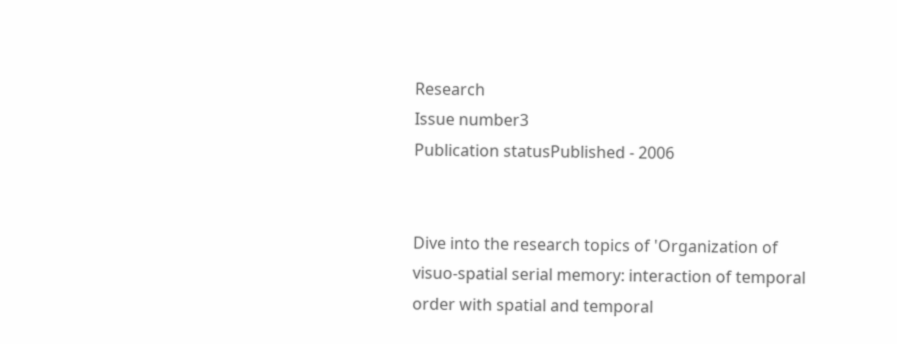Research
Issue number3
Publication statusPublished - 2006


Dive into the research topics of 'Organization of visuo-spatial serial memory: interaction of temporal order with spatial and temporal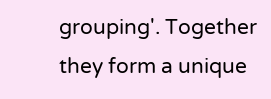grouping'. Together they form a unique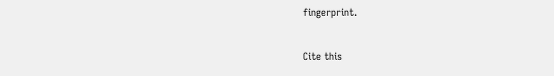fingerprint.

Cite this